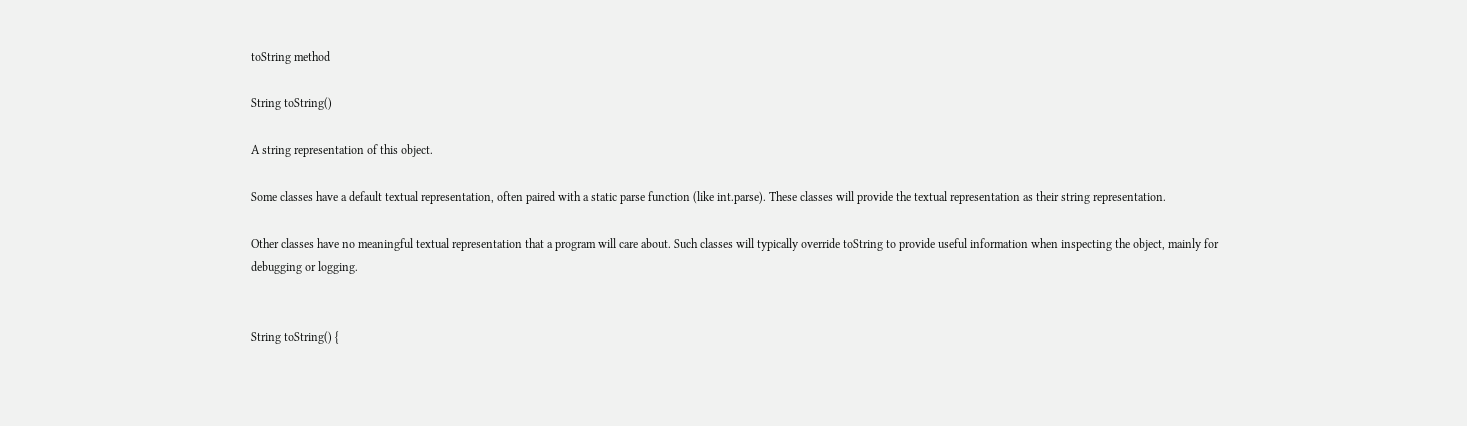toString method

String toString()

A string representation of this object.

Some classes have a default textual representation, often paired with a static parse function (like int.parse). These classes will provide the textual representation as their string representation.

Other classes have no meaningful textual representation that a program will care about. Such classes will typically override toString to provide useful information when inspecting the object, mainly for debugging or logging.


String toString() {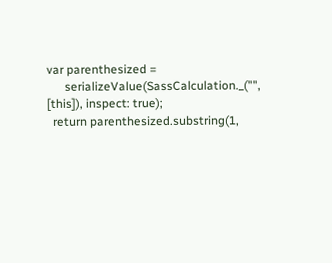var parenthesized =
      serializeValue(SassCalculation._("", [this]), inspect: true);
  return parenthesized.substring(1,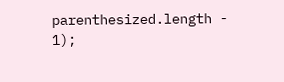parenthesized.length - 1);